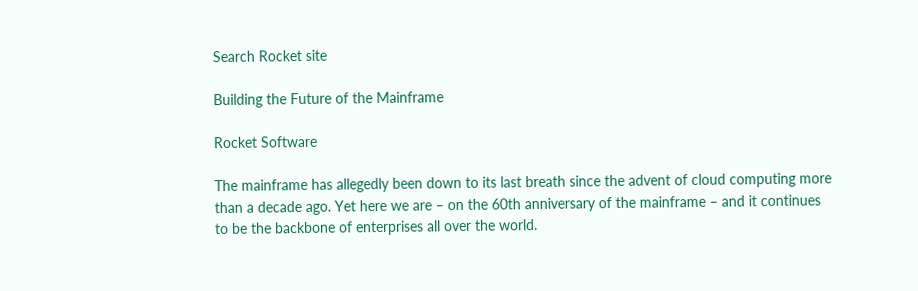Search Rocket site

Building the Future of the Mainframe

Rocket Software

The mainframe has allegedly been down to its last breath since the advent of cloud computing more than a decade ago. Yet here we are – on the 60th anniversary of the mainframe – and it continues to be the backbone of enterprises all over the world.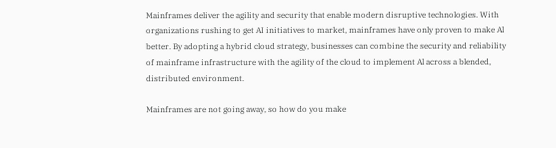Mainframes deliver the agility and security that enable modern disruptive technologies. With organizations rushing to get AI initiatives to market, mainframes have only proven to make Al better. By adopting a hybrid cloud strategy, businesses can combine the security and reliability of mainframe infrastructure with the agility of the cloud to implement Al across a blended, distributed environment.

Mainframes are not going away, so how do you make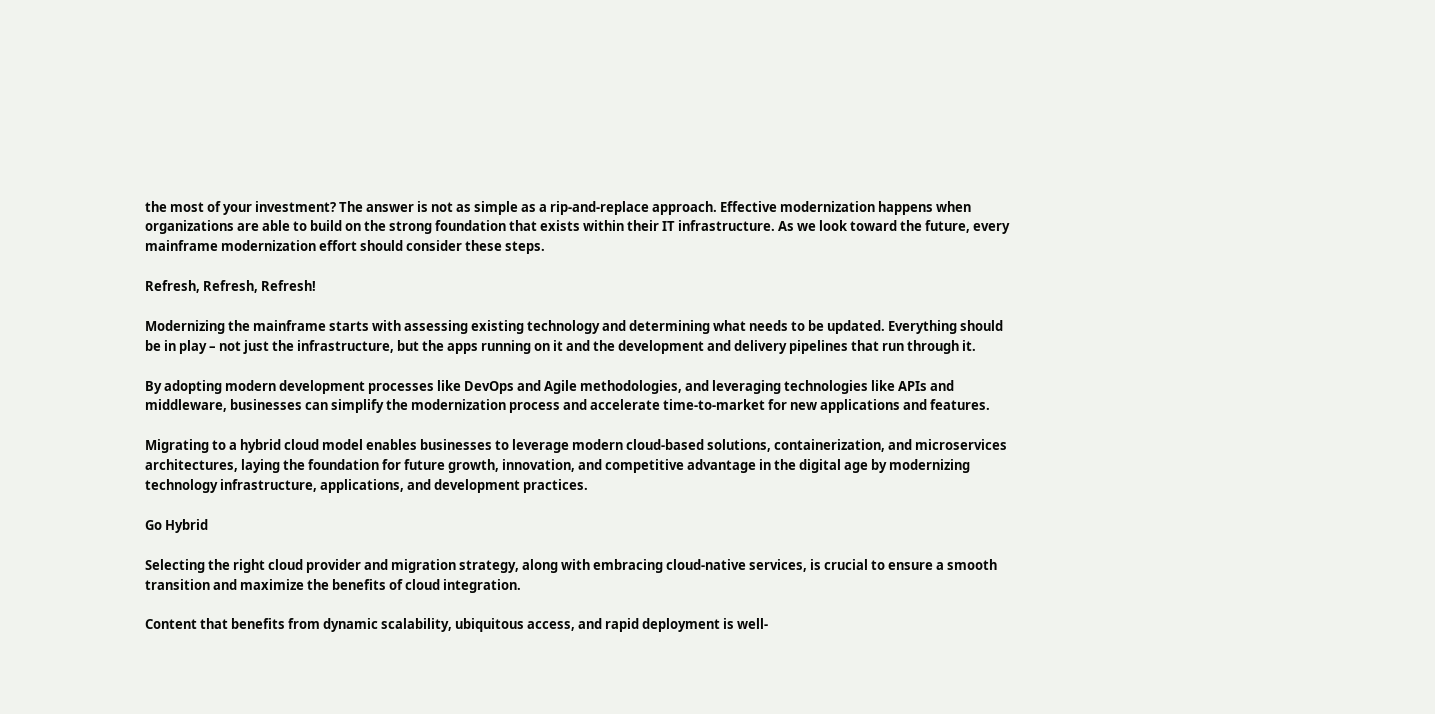the most of your investment? The answer is not as simple as a rip-and-replace approach. Effective modernization happens when organizations are able to build on the strong foundation that exists within their IT infrastructure. As we look toward the future, every mainframe modernization effort should consider these steps.

Refresh, Refresh, Refresh!

Modernizing the mainframe starts with assessing existing technology and determining what needs to be updated. Everything should be in play – not just the infrastructure, but the apps running on it and the development and delivery pipelines that run through it.

By adopting modern development processes like DevOps and Agile methodologies, and leveraging technologies like APIs and middleware, businesses can simplify the modernization process and accelerate time-to-market for new applications and features.

Migrating to a hybrid cloud model enables businesses to leverage modern cloud-based solutions, containerization, and microservices architectures, laying the foundation for future growth, innovation, and competitive advantage in the digital age by modernizing technology infrastructure, applications, and development practices.

Go Hybrid

Selecting the right cloud provider and migration strategy, along with embracing cloud-native services, is crucial to ensure a smooth transition and maximize the benefits of cloud integration.

Content that benefits from dynamic scalability, ubiquitous access, and rapid deployment is well-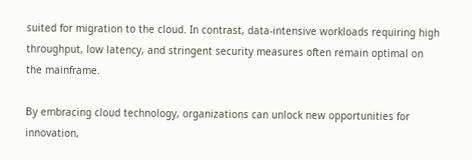suited for migration to the cloud. In contrast, data-intensive workloads requiring high throughput, low latency, and stringent security measures often remain optimal on the mainframe.

By embracing cloud technology, organizations can unlock new opportunities for innovation,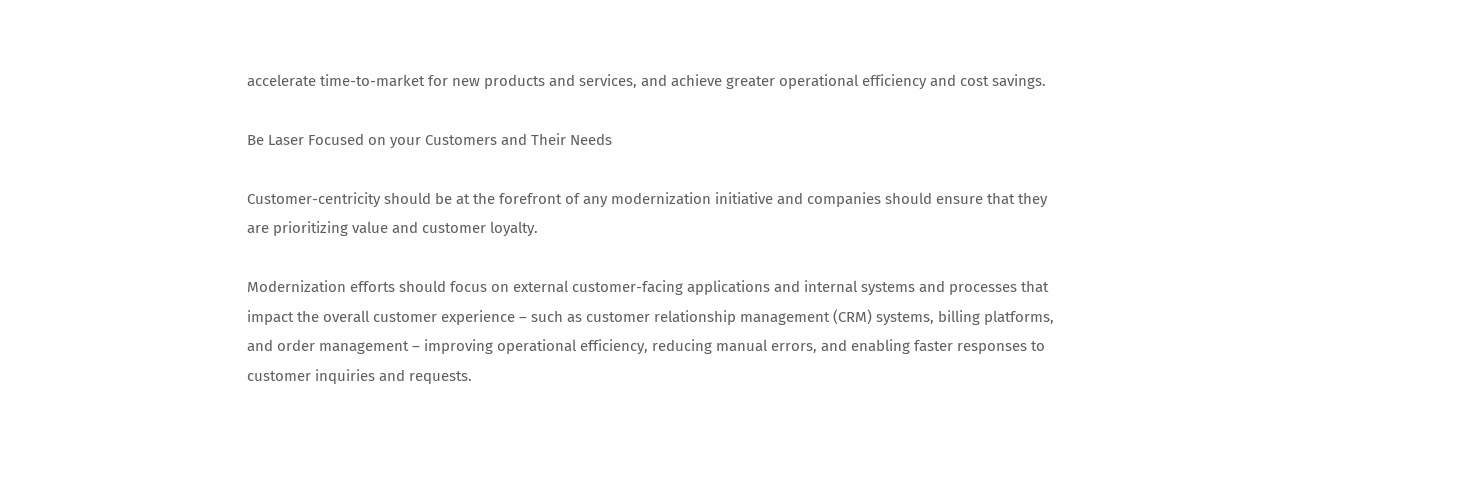accelerate time-to-market for new products and services, and achieve greater operational efficiency and cost savings.

Be Laser Focused on your Customers and Their Needs

Customer-centricity should be at the forefront of any modernization initiative and companies should ensure that they are prioritizing value and customer loyalty.

Modernization efforts should focus on external customer-facing applications and internal systems and processes that impact the overall customer experience – such as customer relationship management (CRM) systems, billing platforms, and order management – improving operational efficiency, reducing manual errors, and enabling faster responses to customer inquiries and requests.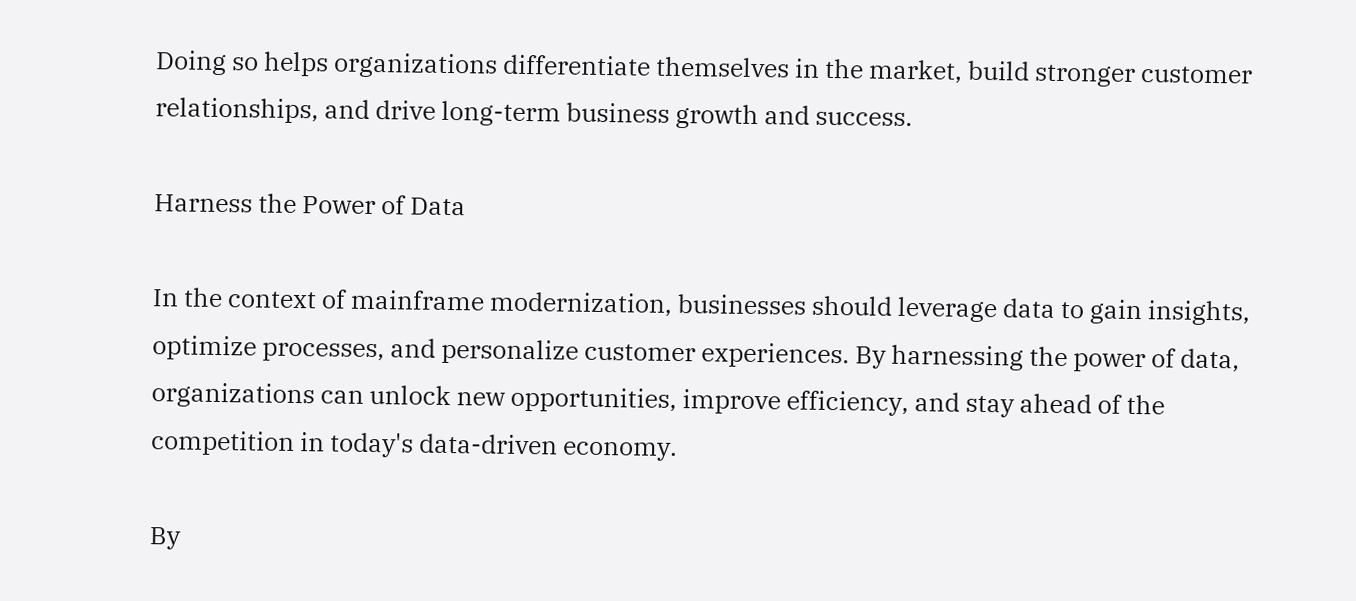Doing so helps organizations differentiate themselves in the market, build stronger customer relationships, and drive long-term business growth and success.

Harness the Power of Data

In the context of mainframe modernization, businesses should leverage data to gain insights, optimize processes, and personalize customer experiences. By harnessing the power of data, organizations can unlock new opportunities, improve efficiency, and stay ahead of the competition in today's data-driven economy.

By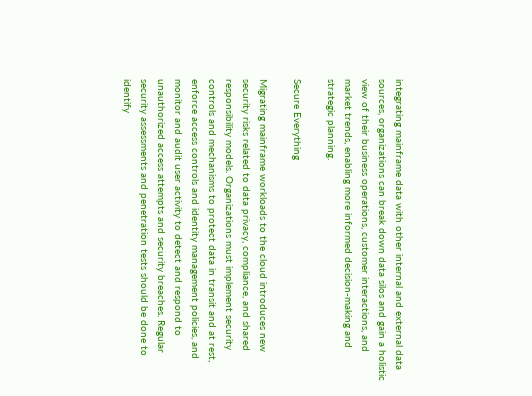integrating mainframe data with other internal and external data sources, organizations can break down data silos and gain a holistic view of their business operations, customer interactions, and market trends, enabling more informed decision-making and strategic planning.

Secure Everything

Migrating mainframe workloads to the cloud introduces new security risks related to data privacy, compliance, and shared responsibility models. Organizations must implement security controls and mechanisms to protect data in transit and at rest, enforce access controls and identity management policies, and monitor and audit user activity to detect and respond to unauthorized access attempts and security breaches. Regular security assessments and penetration tests should be done to identify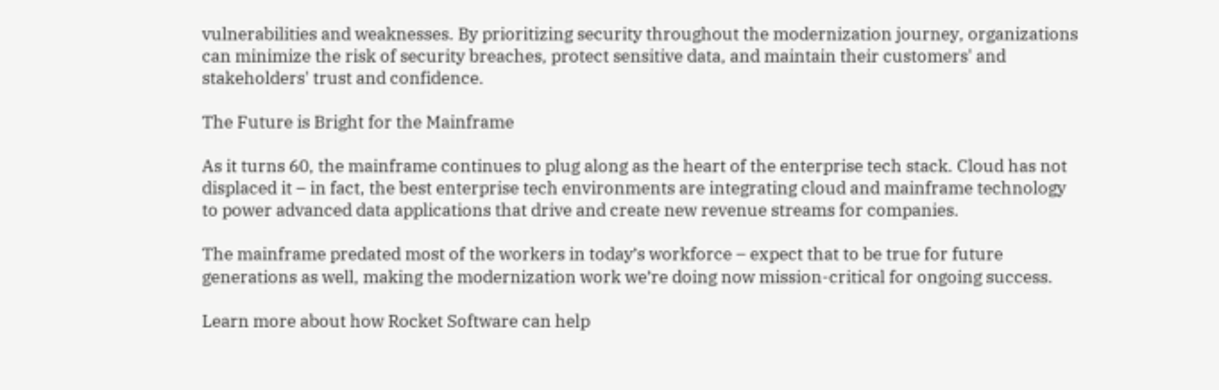vulnerabilities and weaknesses. By prioritizing security throughout the modernization journey, organizations can minimize the risk of security breaches, protect sensitive data, and maintain their customers' and stakeholders' trust and confidence.

The Future is Bright for the Mainframe

As it turns 60, the mainframe continues to plug along as the heart of the enterprise tech stack. Cloud has not displaced it – in fact, the best enterprise tech environments are integrating cloud and mainframe technology to power advanced data applications that drive and create new revenue streams for companies.

The mainframe predated most of the workers in today’s workforce – expect that to be true for future generations as well, making the modernization work we’re doing now mission-critical for ongoing success.

Learn more about how Rocket Software can help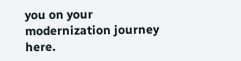you on your modernization journey here.